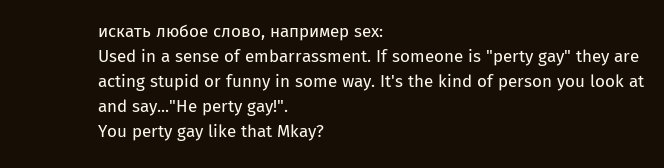искать любое слово, например sex:
Used in a sense of embarrassment. If someone is "perty gay" they are acting stupid or funny in some way. It's the kind of person you look at and say..."He perty gay!".
You perty gay like that Mkay?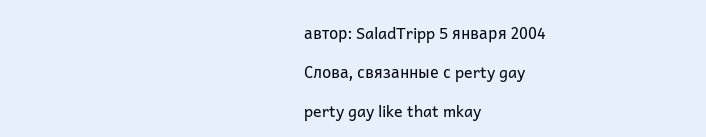автор: SaladTripp 5 января 2004

Слова, связанные с perty gay

perty gay like that mkay